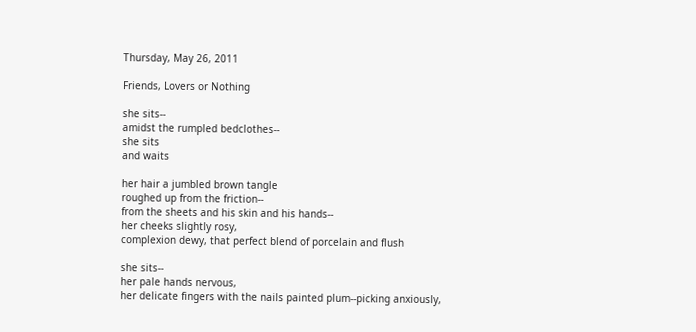Thursday, May 26, 2011

Friends, Lovers or Nothing

she sits--
amidst the rumpled bedclothes--
she sits
and waits

her hair a jumbled brown tangle
roughed up from the friction--
from the sheets and his skin and his hands--
her cheeks slightly rosy,
complexion dewy, that perfect blend of porcelain and flush

she sits--
her pale hands nervous,
her delicate fingers with the nails painted plum--picking anxiously,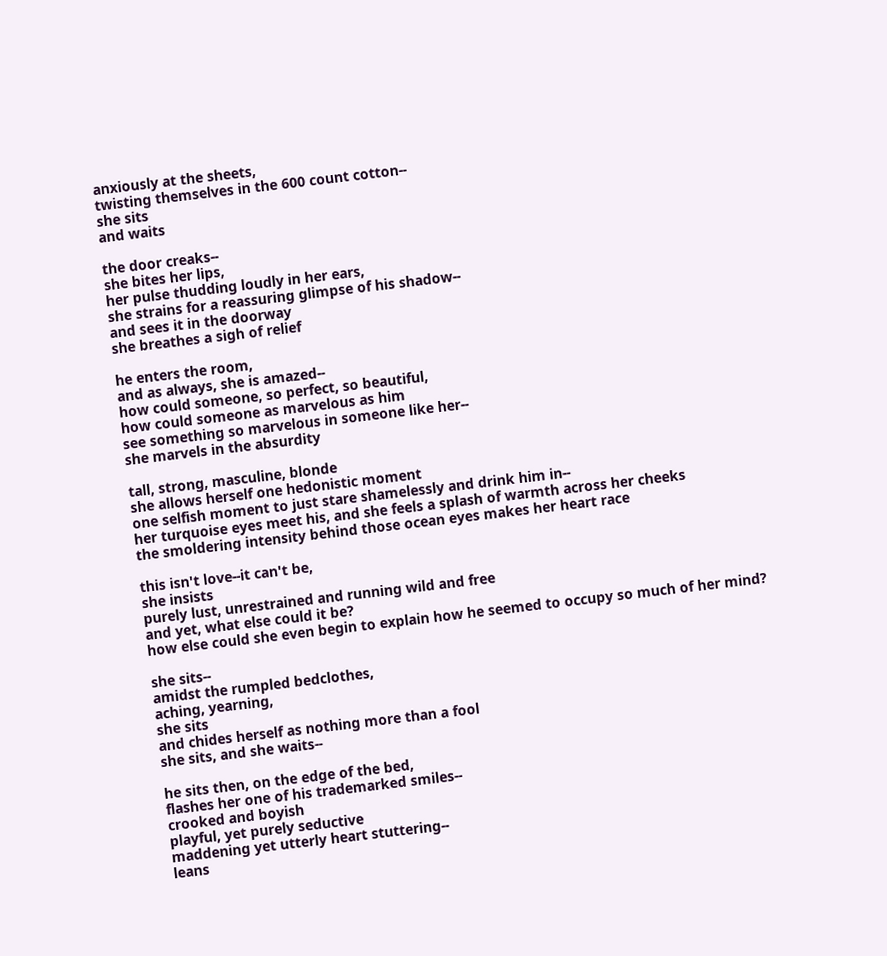anxiously at the sheets,
twisting themselves in the 600 count cotton--
she sits
and waits

the door creaks--
she bites her lips,
her pulse thudding loudly in her ears,
she strains for a reassuring glimpse of his shadow--
and sees it in the doorway
she breathes a sigh of relief

he enters the room,
and as always, she is amazed--
how could someone, so perfect, so beautiful,
how could someone as marvelous as him
see something so marvelous in someone like her--
she marvels in the absurdity

tall, strong, masculine, blonde
she allows herself one hedonistic moment
one selfish moment to just stare shamelessly and drink him in--
her turquoise eyes meet his, and she feels a splash of warmth across her cheeks
the smoldering intensity behind those ocean eyes makes her heart race

this isn't love--it can't be,
she insists
purely lust, unrestrained and running wild and free
and yet, what else could it be?
how else could she even begin to explain how he seemed to occupy so much of her mind?

she sits--
amidst the rumpled bedclothes,
aching, yearning,
she sits
and chides herself as nothing more than a fool
she sits, and she waits--

he sits then, on the edge of the bed,
flashes her one of his trademarked smiles--
crooked and boyish
playful, yet purely seductive
maddening yet utterly heart stuttering--
leans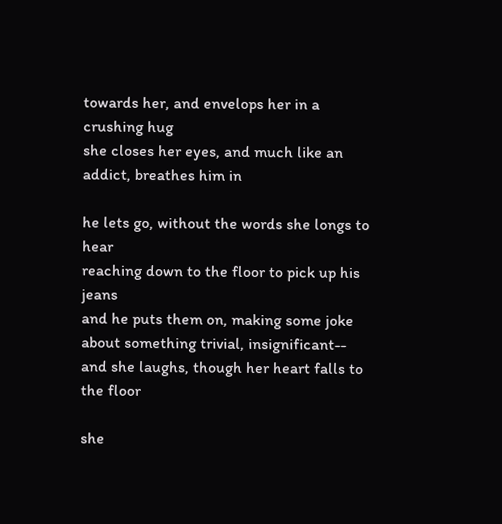towards her, and envelops her in a crushing hug
she closes her eyes, and much like an addict, breathes him in

he lets go, without the words she longs to hear
reaching down to the floor to pick up his jeans
and he puts them on, making some joke about something trivial, insignificant--
and she laughs, though her heart falls to the floor

she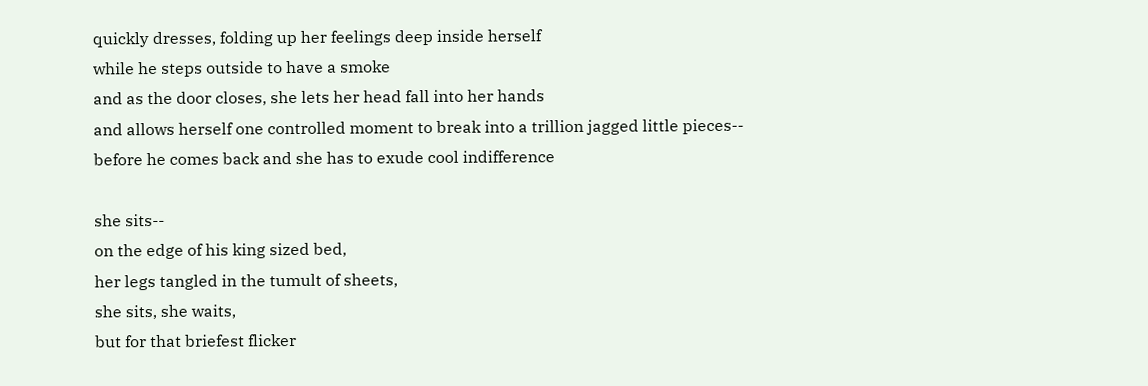quickly dresses, folding up her feelings deep inside herself
while he steps outside to have a smoke
and as the door closes, she lets her head fall into her hands
and allows herself one controlled moment to break into a trillion jagged little pieces--
before he comes back and she has to exude cool indifference

she sits--
on the edge of his king sized bed,
her legs tangled in the tumult of sheets,
she sits, she waits,
but for that briefest flicker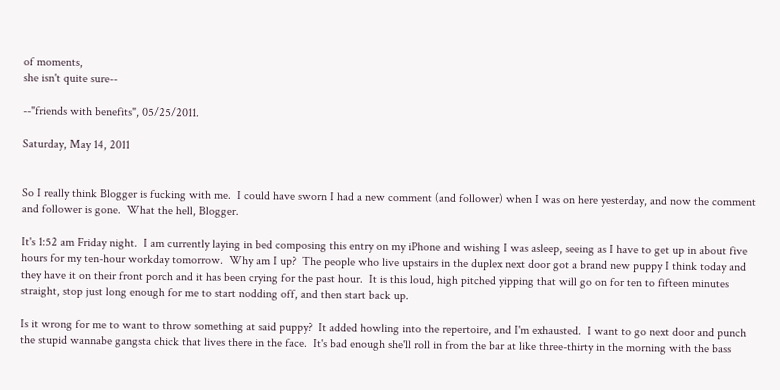of moments,
she isn't quite sure--

--"friends with benefits", 05/25/2011.

Saturday, May 14, 2011


So I really think Blogger is fucking with me.  I could have sworn I had a new comment (and follower) when I was on here yesterday, and now the comment and follower is gone.  What the hell, Blogger.

It's 1:52 am Friday night.  I am currently laying in bed composing this entry on my iPhone and wishing I was asleep, seeing as I have to get up in about five hours for my ten-hour workday tomorrow.  Why am I up?  The people who live upstairs in the duplex next door got a brand new puppy I think today and they have it on their front porch and it has been crying for the past hour.  It is this loud, high pitched yipping that will go on for ten to fifteen minutes straight, stop just long enough for me to start nodding off, and then start back up.

Is it wrong for me to want to throw something at said puppy?  It added howling into the repertoire, and I'm exhausted.  I want to go next door and punch the stupid wannabe gangsta chick that lives there in the face.  It's bad enough she'll roll in from the bar at like three-thirty in the morning with the bass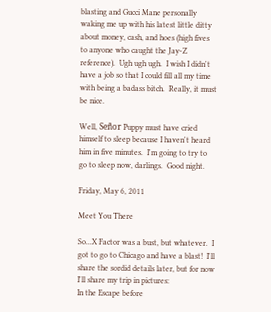blasting and Gucci Mane personally waking me up with his latest little ditty about money, cash, and hoes (high fives to anyone who caught the Jay-Z reference).  Ugh ugh ugh.  I wish I didn't have a job so that I could fill all my time with being a badass bitch.  Really, it must be nice.

Well, Señor Puppy must have cried himself to sleep because I haven't heard him in five minutes.  I'm going to try to go to sleep now, darlings.  Good night.

Friday, May 6, 2011

Meet You There

So...X Factor was a bust, but whatever.  I got to go to Chicago and have a blast!  I'll share the sordid details later, but for now I'll share my trip in pictures:
In the Escape before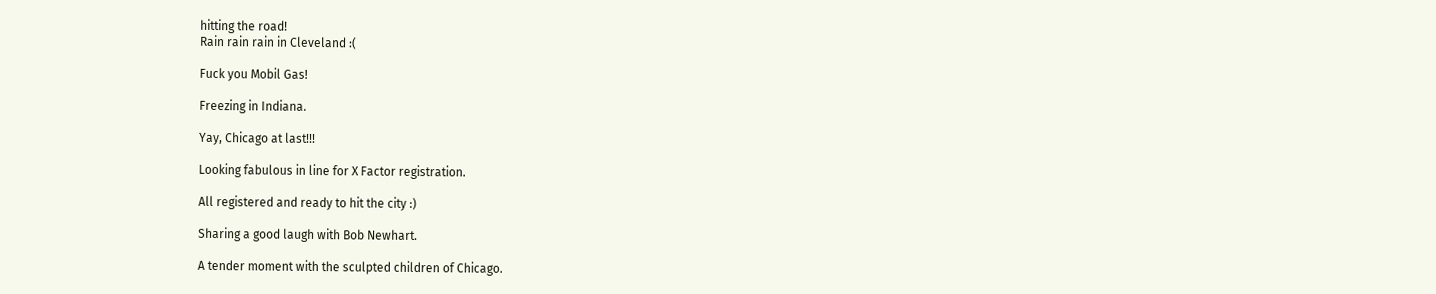hitting the road!
Rain rain rain in Cleveland :(

Fuck you Mobil Gas!

Freezing in Indiana.

Yay, Chicago at last!!!

Looking fabulous in line for X Factor registration.

All registered and ready to hit the city :)

Sharing a good laugh with Bob Newhart.

A tender moment with the sculpted children of Chicago.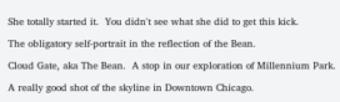She totally started it.  You didn't see what she did to get this kick.

The obligatory self-portrait in the reflection of the Bean.

Cloud Gate, aka The Bean.  A stop in our exploration of Millennium Park.

A really good shot of the skyline in Downtown Chicago.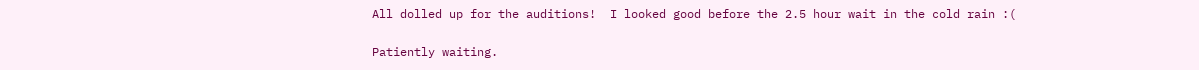All dolled up for the auditions!  I looked good before the 2.5 hour wait in the cold rain :(

Patiently waiting.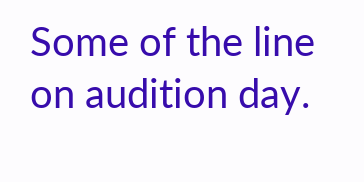Some of the line on audition day.